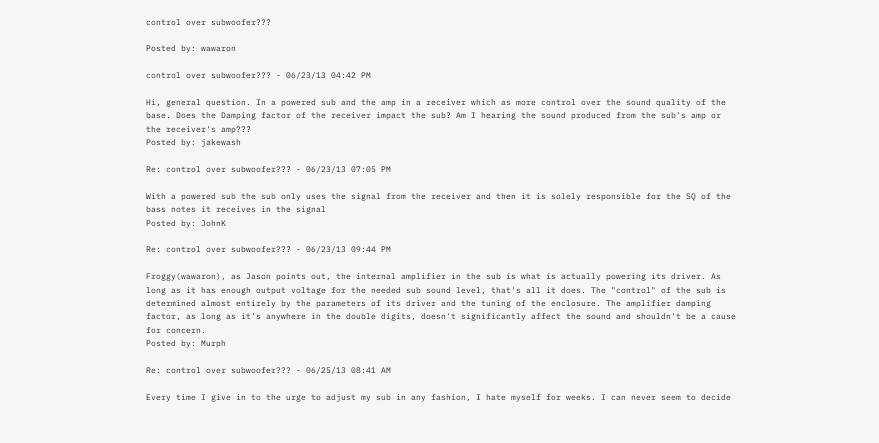control over subwoofer???

Posted by: wawaron

control over subwoofer??? - 06/23/13 04:42 PM

Hi, general question. In a powered sub and the amp in a receiver which as more control over the sound quality of the base. Does the Damping factor of the receiver impact the sub? Am I hearing the sound produced from the sub's amp or the receiver's amp???
Posted by: jakewash

Re: control over subwoofer??? - 06/23/13 07:05 PM

With a powered sub the sub only uses the signal from the receiver and then it is solely responsible for the SQ of the bass notes it receives in the signal
Posted by: JohnK

Re: control over subwoofer??? - 06/23/13 09:44 PM

Froggy(wawaron), as Jason points out, the internal amplifier in the sub is what is actually powering its driver. As long as it has enough output voltage for the needed sub sound level, that's all it does. The "control" of the sub is determined almost entirely by the parameters of its driver and the tuning of the enclosure. The amplifier damping factor, as long as it's anywhere in the double digits, doesn't significantly affect the sound and shouldn't be a cause for concern.
Posted by: Murph

Re: control over subwoofer??? - 06/25/13 08:41 AM

Every time I give in to the urge to adjust my sub in any fashion, I hate myself for weeks. I can never seem to decide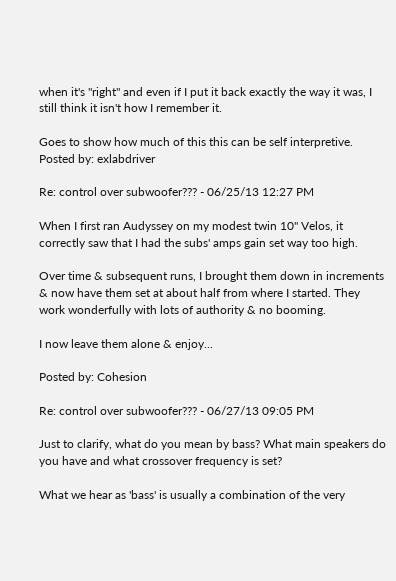when it's "right" and even if I put it back exactly the way it was, I still think it isn't how I remember it.

Goes to show how much of this this can be self interpretive.
Posted by: exlabdriver

Re: control over subwoofer??? - 06/25/13 12:27 PM

When I first ran Audyssey on my modest twin 10" Velos, it correctly saw that I had the subs' amps gain set way too high.

Over time & subsequent runs, I brought them down in increments & now have them set at about half from where I started. They work wonderfully with lots of authority & no booming.

I now leave them alone & enjoy...

Posted by: Cohesion

Re: control over subwoofer??? - 06/27/13 09:05 PM

Just to clarify, what do you mean by bass? What main speakers do you have and what crossover frequency is set?

What we hear as 'bass' is usually a combination of the very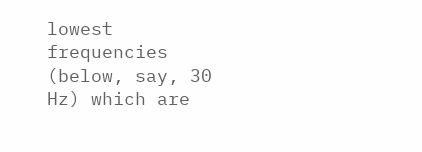lowest frequencies (below, say, 30 Hz) which are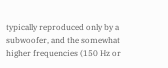typically reproduced only by a subwoofer, and the somewhat higher frequencies (150 Hz or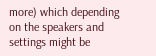more) which depending on the speakers and settings might be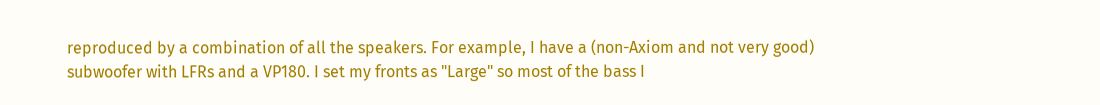reproduced by a combination of all the speakers. For example, I have a (non-Axiom and not very good) subwoofer with LFRs and a VP180. I set my fronts as "Large" so most of the bass I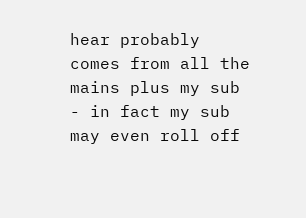hear probably comes from all the mains plus my sub - in fact my sub may even roll off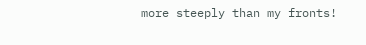more steeply than my fronts!